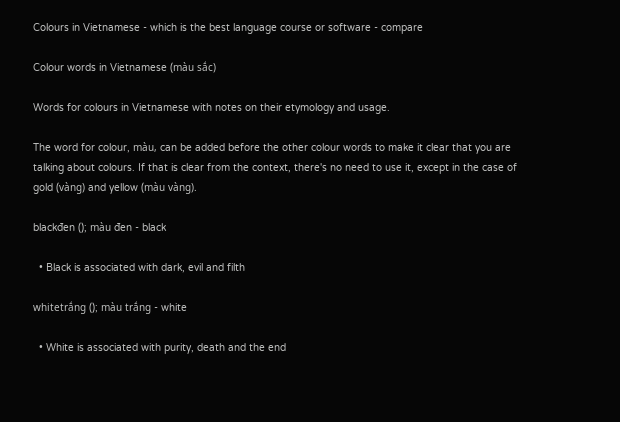Colours in Vietnamese - which is the best language course or software - compare

Colour words in Vietnamese (màu sắc)

Words for colours in Vietnamese with notes on their etymology and usage.

The word for colour, màu, can be added before the other colour words to make it clear that you are talking about colours. If that is clear from the context, there's no need to use it, except in the case of gold (vàng) and yellow (màu vàng).

blackđen (); màu đen - black

  • Black is associated with dark, evil and filth

whitetrắng (); màu trắng - white

  • White is associated with purity, death and the end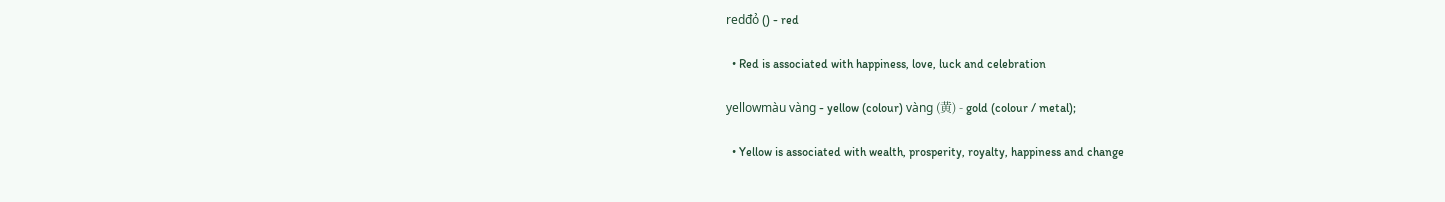redđỏ () - red

  • Red is associated with happiness, love, luck and celebration

yellowmàu vàng - yellow (colour) vàng (黄) - gold (colour / metal);

  • Yellow is associated with wealth, prosperity, royalty, happiness and change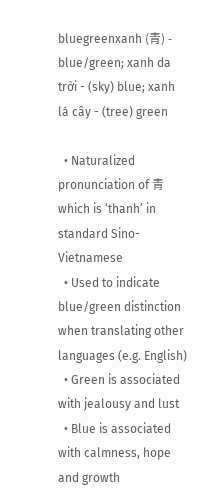bluegreenxanh (青) - blue/green; xanh da trời - (sky) blue; xanh lá cây - (tree) green

  • Naturalized pronunciation of 青 which is ‘thanh’ in standard Sino-Vietnamese
  • Used to indicate blue/green distinction when translating other languages (e.g. English)
  • Green is associated with jealousy and lust
  • Blue is associated with calmness, hope and growth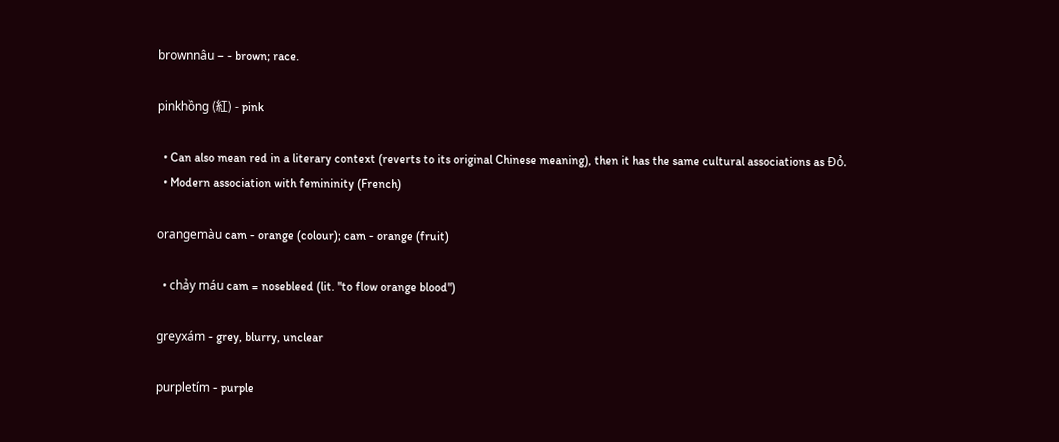brownnâu – - brown; race.

pinkhồng (紅) - pink

  • Can also mean red in a literary context (reverts to its original Chinese meaning), then it has the same cultural associations as Đỏ.
  • Modern association with femininity (French)

orangemàu cam - orange (colour); cam - orange (fruit)

  • chảy máu cam = nosebleed (lit. "to flow orange blood")

greyxám - grey, blurry, unclear

purpletím - purple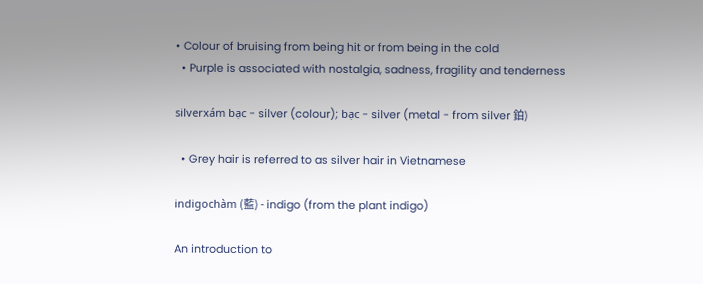• Colour of bruising from being hit or from being in the cold
  • Purple is associated with nostalgia, sadness, fragility and tenderness

silverxám bạc - silver (colour); bạc - silver (metal - from silver 鉑)

  • Grey hair is referred to as silver hair in Vietnamese

indigochàm (藍) - indigo (from the plant indigo)

An introduction to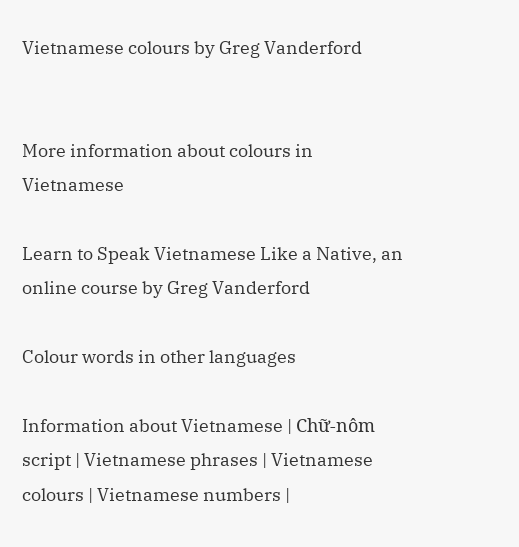Vietnamese colours by Greg Vanderford


More information about colours in Vietnamese

Learn to Speak Vietnamese Like a Native, an online course by Greg Vanderford

Colour words in other languages

Information about Vietnamese | Chữ-nôm script | Vietnamese phrases | Vietnamese colours | Vietnamese numbers |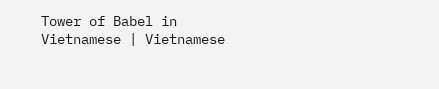Tower of Babel in Vietnamese | Vietnamese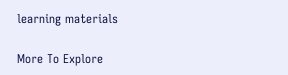learning materials

More To Explore